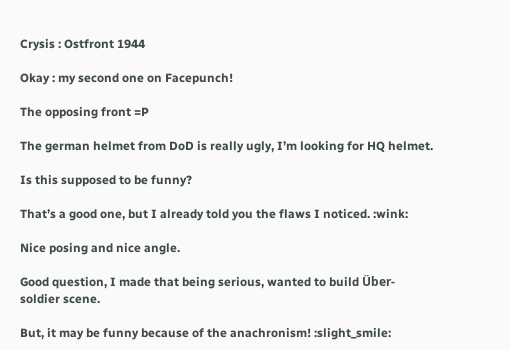Crysis : Ostfront 1944

Okay : my second one on Facepunch!

The opposing front =P

The german helmet from DoD is really ugly, I’m looking for HQ helmet.

Is this supposed to be funny?

That’s a good one, but I already told you the flaws I noticed. :wink:

Nice posing and nice angle.

Good question, I made that being serious, wanted to build Über-soldier scene.

But, it may be funny because of the anachronism! :slight_smile: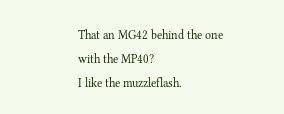That an MG42 behind the one with the MP40?
I like the muzzleflash.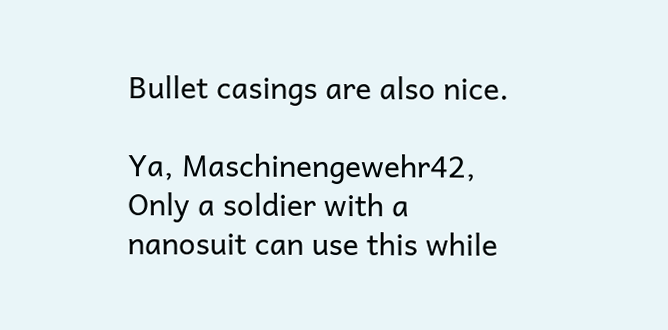Bullet casings are also nice.

Ya, Maschinengewehr42, Only a soldier with a nanosuit can use this while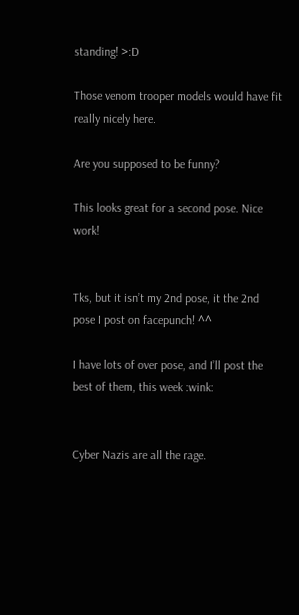standing! >:D

Those venom trooper models would have fit really nicely here.

Are you supposed to be funny?

This looks great for a second pose. Nice work!


Tks, but it isn’t my 2nd pose, it the 2nd pose I post on facepunch! ^^

I have lots of over pose, and I’ll post the best of them, this week :wink:


Cyber Nazis are all the rage.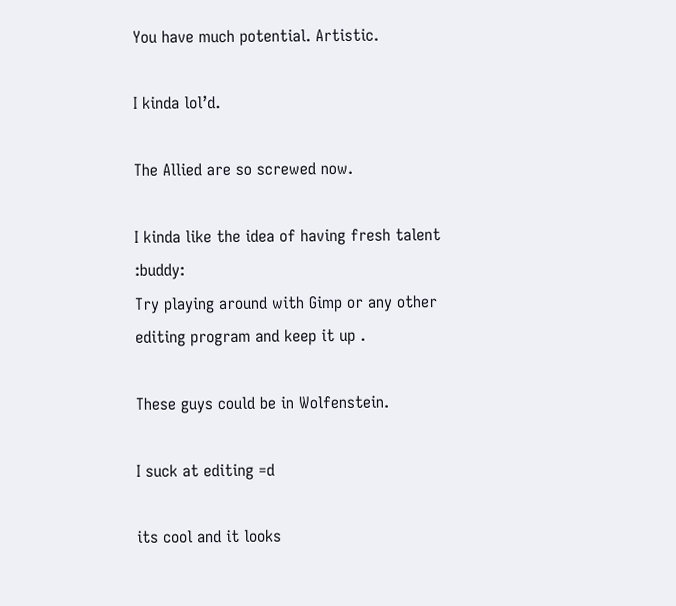You have much potential. Artistic.

I kinda lol’d.

The Allied are so screwed now.

I kinda like the idea of having fresh talent :buddy:
Try playing around with Gimp or any other editing program and keep it up .

These guys could be in Wolfenstein.

I suck at editing =d

its cool and it looks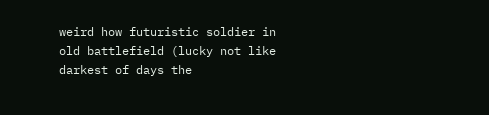weird how futuristic soldier in old battlefield (lucky not like darkest of days the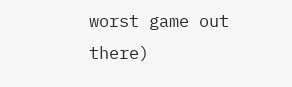worst game out there)